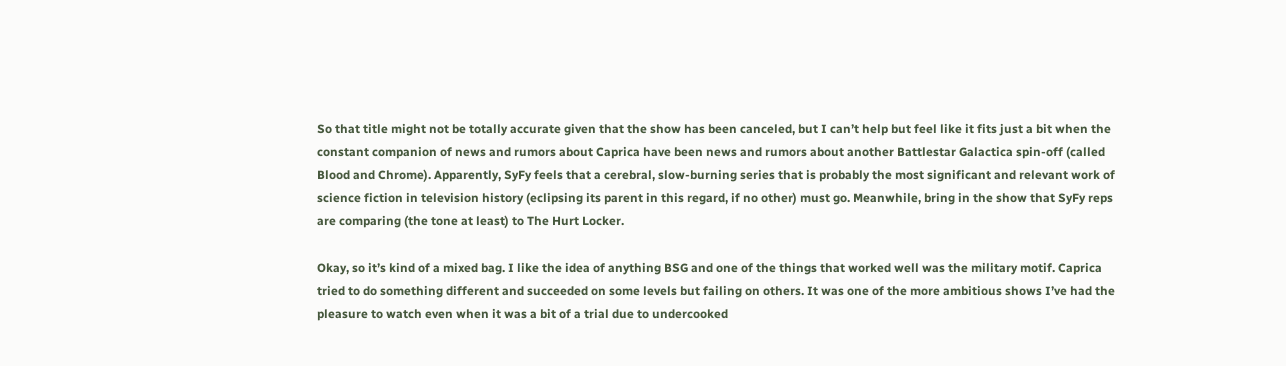So that title might not be totally accurate given that the show has been canceled, but I can’t help but feel like it fits just a bit when the constant companion of news and rumors about Caprica have been news and rumors about another Battlestar Galactica spin-off (called Blood and Chrome). Apparently, SyFy feels that a cerebral, slow-burning series that is probably the most significant and relevant work of science fiction in television history (eclipsing its parent in this regard, if no other) must go. Meanwhile, bring in the show that SyFy reps are comparing (the tone at least) to The Hurt Locker.

Okay, so it’s kind of a mixed bag. I like the idea of anything BSG and one of the things that worked well was the military motif. Caprica tried to do something different and succeeded on some levels but failing on others. It was one of the more ambitious shows I’ve had the pleasure to watch even when it was a bit of a trial due to undercooked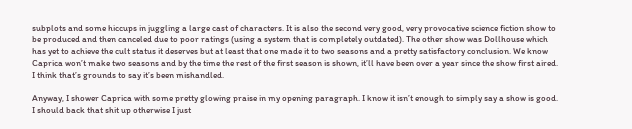subplots and some hiccups in juggling a large cast of characters. It is also the second very good, very provocative science fiction show to be produced and then canceled due to poor ratings (using a system that is completely outdated). The other show was Dollhouse which has yet to achieve the cult status it deserves but at least that one made it to two seasons and a pretty satisfactory conclusion. We know Caprica won’t make two seasons and by the time the rest of the first season is shown, it’ll have been over a year since the show first aired. I think that’s grounds to say it’s been mishandled.

Anyway, I shower Caprica with some pretty glowing praise in my opening paragraph. I know it isn’t enough to simply say a show is good. I should back that shit up otherwise I just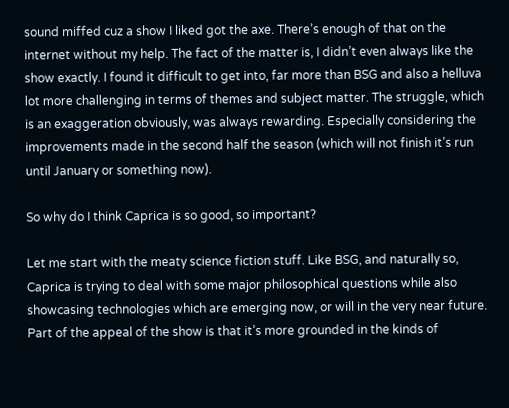sound miffed cuz a show I liked got the axe. There’s enough of that on the internet without my help. The fact of the matter is, I didn’t even always like the show exactly. I found it difficult to get into, far more than BSG and also a helluva lot more challenging in terms of themes and subject matter. The struggle, which is an exaggeration obviously, was always rewarding. Especially considering the improvements made in the second half the season (which will not finish it’s run until January or something now).

So why do I think Caprica is so good, so important?

Let me start with the meaty science fiction stuff. Like BSG, and naturally so, Caprica is trying to deal with some major philosophical questions while also showcasing technologies which are emerging now, or will in the very near future. Part of the appeal of the show is that it’s more grounded in the kinds of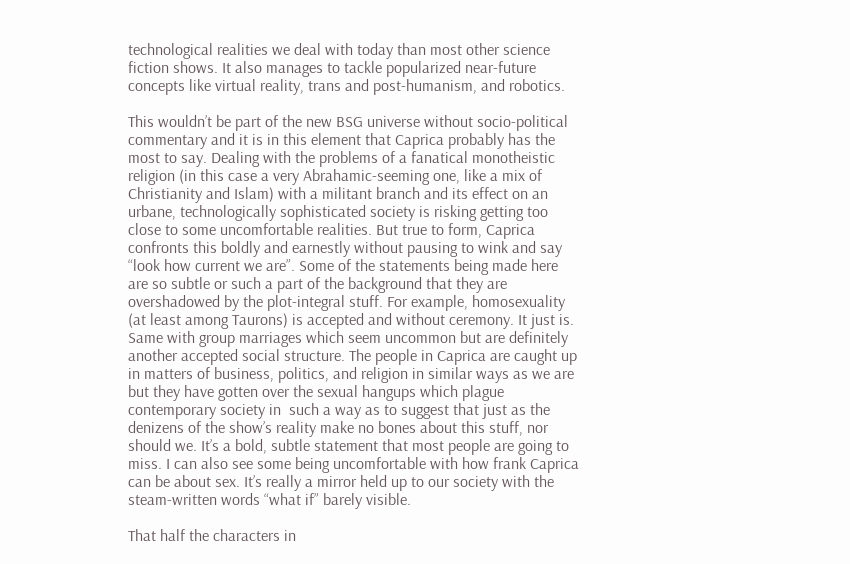technological realities we deal with today than most other science fiction shows. It also manages to tackle popularized near-future concepts like virtual reality, trans and post-humanism, and robotics.

This wouldn’t be part of the new BSG universe without socio-political commentary and it is in this element that Caprica probably has the most to say. Dealing with the problems of a fanatical monotheistic religion (in this case a very Abrahamic-seeming one, like a mix of Christianity and Islam) with a militant branch and its effect on an urbane, technologically sophisticated society is risking getting too close to some uncomfortable realities. But true to form, Caprica confronts this boldly and earnestly without pausing to wink and say “look how current we are”. Some of the statements being made here are so subtle or such a part of the background that they are overshadowed by the plot-integral stuff. For example, homosexuality (at least among Taurons) is accepted and without ceremony. It just is. Same with group marriages which seem uncommon but are definitely another accepted social structure. The people in Caprica are caught up in matters of business, politics, and religion in similar ways as we are but they have gotten over the sexual hangups which plague contemporary society in  such a way as to suggest that just as the denizens of the show’s reality make no bones about this stuff, nor should we. It’s a bold, subtle statement that most people are going to miss. I can also see some being uncomfortable with how frank Caprica can be about sex. It’s really a mirror held up to our society with the steam-written words “what if” barely visible.

That half the characters in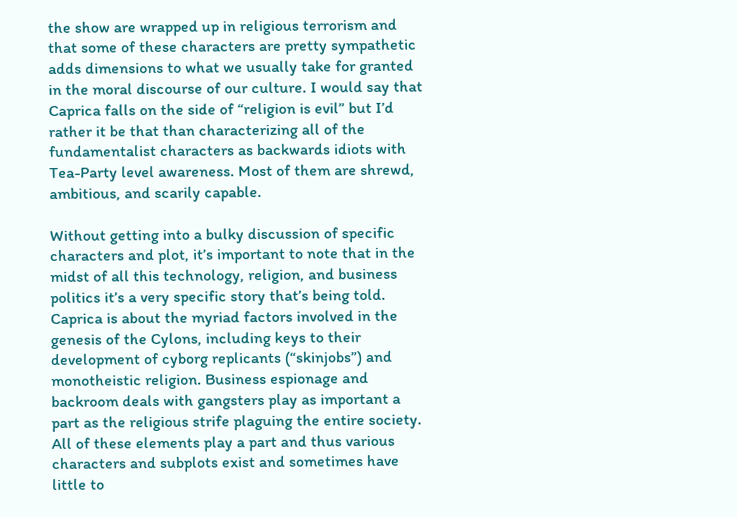the show are wrapped up in religious terrorism and that some of these characters are pretty sympathetic adds dimensions to what we usually take for granted in the moral discourse of our culture. I would say that Caprica falls on the side of “religion is evil” but I’d rather it be that than characterizing all of the fundamentalist characters as backwards idiots with Tea-Party level awareness. Most of them are shrewd, ambitious, and scarily capable.

Without getting into a bulky discussion of specific characters and plot, it’s important to note that in the midst of all this technology, religion, and business politics it’s a very specific story that’s being told. Caprica is about the myriad factors involved in the genesis of the Cylons, including keys to their development of cyborg replicants (“skinjobs”) and monotheistic religion. Business espionage and backroom deals with gangsters play as important a part as the religious strife plaguing the entire society. All of these elements play a part and thus various characters and subplots exist and sometimes have little to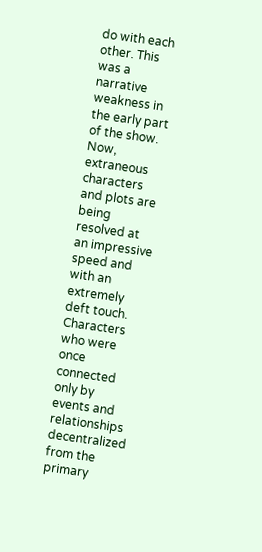do with each other. This was a narrative weakness in the early part of the show. Now, extraneous characters and plots are being resolved at an impressive speed and with an extremely deft touch. Characters who were once connected only by events and relationships decentralized from the primary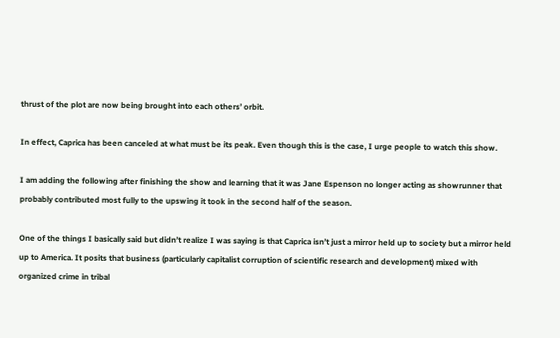thrust of the plot are now being brought into each others’ orbit.

In effect, Caprica has been canceled at what must be its peak. Even though this is the case, I urge people to watch this show.

I am adding the following after finishing the show and learning that it was Jane Espenson no longer acting as showrunner that probably contributed most fully to the upswing it took in the second half of the season.

One of the things I basically said but didn’t realize I was saying is that Caprica isn’t just a mirror held up to society but a mirror held up to America. It posits that business (particularly capitalist corruption of scientific research and development) mixed with organized crime in tribal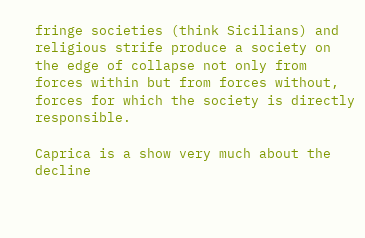fringe societies (think Sicilians) and religious strife produce a society on the edge of collapse not only from forces within but from forces without, forces for which the society is directly responsible.

Caprica is a show very much about the decline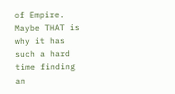of Empire. Maybe THAT is why it has such a hard time finding an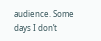audience. Some days I don’t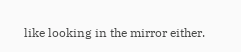like looking in the mirror either.